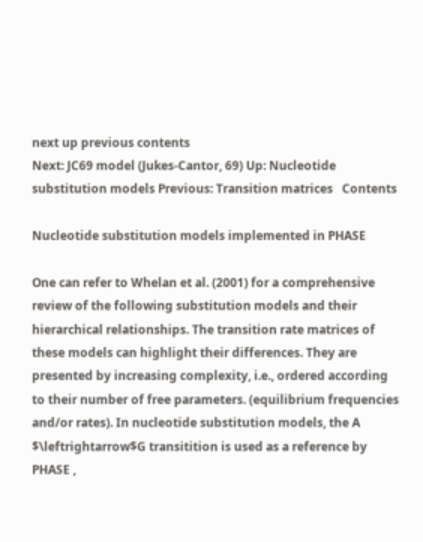next up previous contents
Next: JC69 model (Jukes-Cantor, 69) Up: Nucleotide substitution models Previous: Transition matrices   Contents

Nucleotide substitution models implemented in PHASE

One can refer to Whelan et al. (2001) for a comprehensive review of the following substitution models and their hierarchical relationships. The transition rate matrices of these models can highlight their differences. They are presented by increasing complexity, i.e., ordered according to their number of free parameters. (equilibrium frequencies and/or rates). In nucleotide substitution models, the A $\leftrightarrow$G transitition is used as a reference by PHASE ,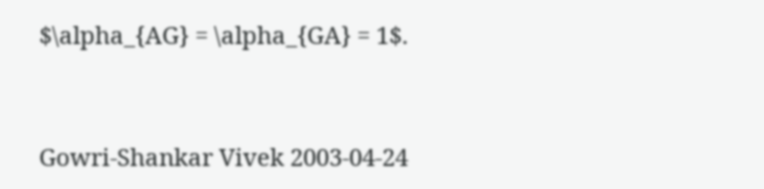$\alpha_{AG} = \alpha_{GA} = 1$.


Gowri-Shankar Vivek 2003-04-24